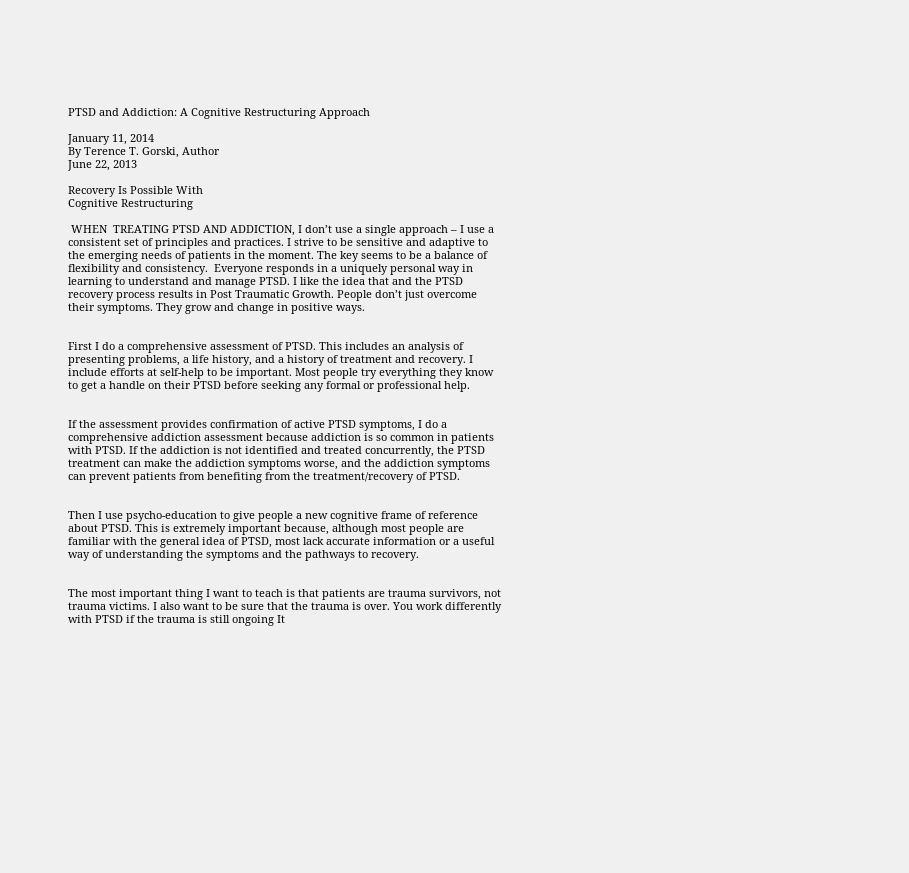PTSD and Addiction: A Cognitive Restructuring Approach

January 11, 2014
By Terence T. Gorski, Author
June 22, 2013

Recovery Is Possible With
Cognitive Restructuring

 WHEN  TREATING PTSD AND ADDICTION, I don’t use a single approach – I use a consistent set of principles and practices. I strive to be sensitive and adaptive to the emerging needs of patients in the moment. The key seems to be a balance of flexibility and consistency.  Everyone responds in a uniquely personal way in learning to understand and manage PTSD. I like the idea that and the PTSD recovery process results in Post Traumatic Growth. People don’t just overcome their symptoms. They grow and change in positive ways.


First I do a comprehensive assessment of PTSD. This includes an analysis of presenting problems, a life history, and a history of treatment and recovery. I include efforts at self-help to be important. Most people try everything they know to get a handle on their PTSD before seeking any formal or professional help.


If the assessment provides confirmation of active PTSD symptoms, I do a comprehensive addiction assessment because addiction is so common in patients with PTSD. If the addiction is not identified and treated concurrently, the PTSD treatment can make the addiction symptoms worse, and the addiction symptoms can prevent patients from benefiting from the treatment/recovery of PTSD.


Then I use psycho-education to give people a new cognitive frame of reference about PTSD. This is extremely important because, although most people are familiar with the general idea of PTSD, most lack accurate information or a useful way of understanding the symptoms and the pathways to recovery.


The most important thing I want to teach is that patients are trauma survivors, not trauma victims. I also want to be sure that the trauma is over. You work differently with PTSD if the trauma is still ongoing It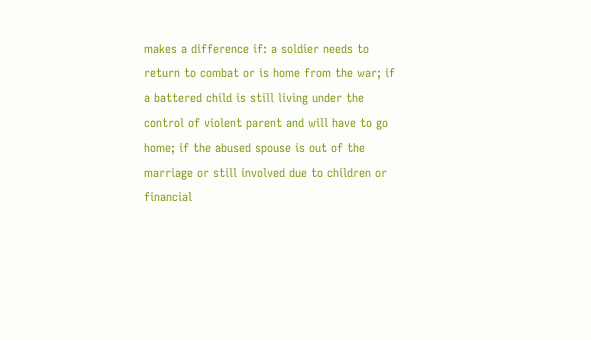makes a difference if: a soldier needs to return to combat or is home from the war; if a battered child is still living under the control of violent parent and will have to go home; if the abused spouse is out of the marriage or still involved due to children or financial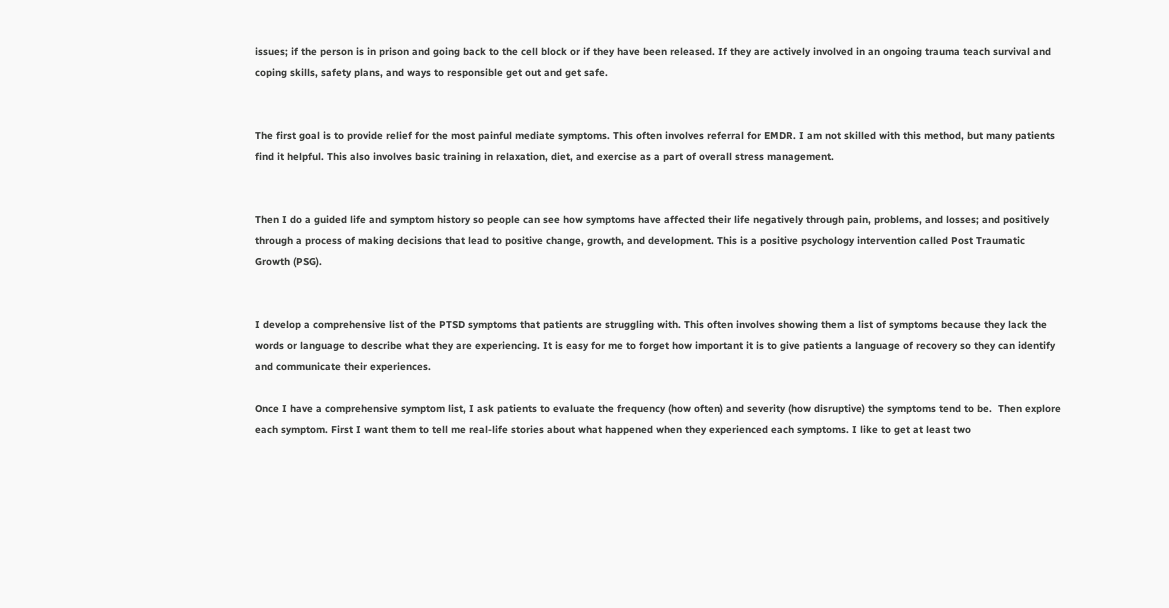issues; if the person is in prison and going back to the cell block or if they have been released. If they are actively involved in an ongoing trauma teach survival and coping skills, safety plans, and ways to responsible get out and get safe.


The first goal is to provide relief for the most painful mediate symptoms. This often involves referral for EMDR. I am not skilled with this method, but many patients find it helpful. This also involves basic training in relaxation, diet, and exercise as a part of overall stress management.


Then I do a guided life and symptom history so people can see how symptoms have affected their life negatively through pain, problems, and losses; and positively through a process of making decisions that lead to positive change, growth, and development. This is a positive psychology intervention called Post Traumatic Growth (PSG).


I develop a comprehensive list of the PTSD symptoms that patients are struggling with. This often involves showing them a list of symptoms because they lack the words or language to describe what they are experiencing. It is easy for me to forget how important it is to give patients a language of recovery so they can identify and communicate their experiences.

Once I have a comprehensive symptom list, I ask patients to evaluate the frequency (how often) and severity (how disruptive) the symptoms tend to be.  Then explore each symptom. First I want them to tell me real-life stories about what happened when they experienced each symptoms. I like to get at least two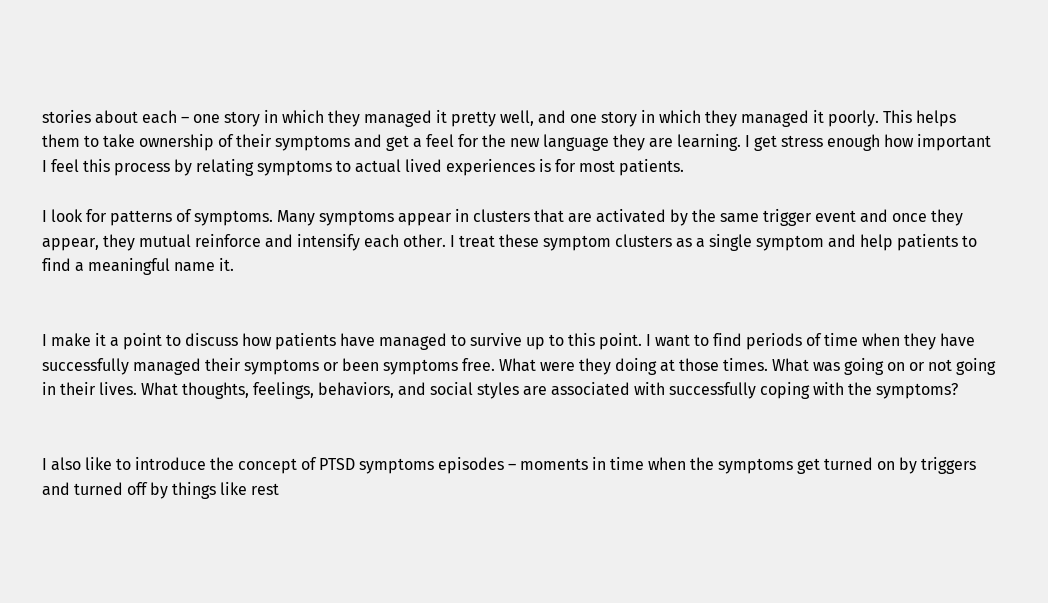stories about each – one story in which they managed it pretty well, and one story in which they managed it poorly. This helps them to take ownership of their symptoms and get a feel for the new language they are learning. I get stress enough how important I feel this process by relating symptoms to actual lived experiences is for most patients.

I look for patterns of symptoms. Many symptoms appear in clusters that are activated by the same trigger event and once they appear, they mutual reinforce and intensify each other. I treat these symptom clusters as a single symptom and help patients to find a meaningful name it.


I make it a point to discuss how patients have managed to survive up to this point. I want to find periods of time when they have successfully managed their symptoms or been symptoms free. What were they doing at those times. What was going on or not going in their lives. What thoughts, feelings, behaviors, and social styles are associated with successfully coping with the symptoms?


I also like to introduce the concept of PTSD symptoms episodes – moments in time when the symptoms get turned on by triggers and turned off by things like rest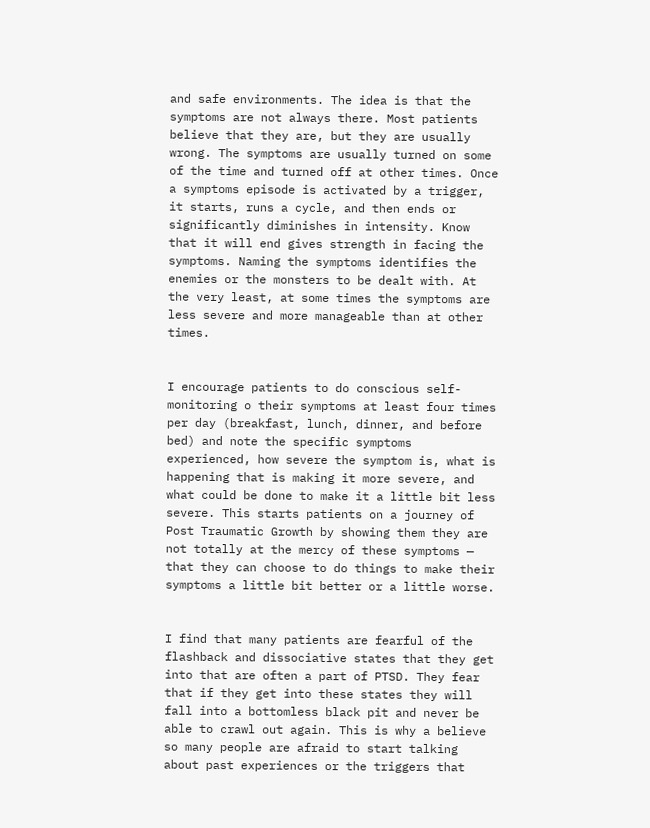and safe environments. The idea is that the symptoms are not always there. Most patients believe that they are, but they are usually wrong. The symptoms are usually turned on some of the time and turned off at other times. Once a symptoms episode is activated by a trigger, it starts, runs a cycle, and then ends or significantly diminishes in intensity. Know that it will end gives strength in facing the symptoms. Naming the symptoms identifies the enemies or the monsters to be dealt with. At the very least, at some times the symptoms are less severe and more manageable than at other times.


I encourage patients to do conscious self-monitoring o their symptoms at least four times per day (breakfast, lunch, dinner, and before bed) and note the specific symptoms experienced, how severe the symptom is, what is happening that is making it more severe, and what could be done to make it a little bit less severe. This starts patients on a journey of Post Traumatic Growth by showing them they are not totally at the mercy of these symptoms — that they can choose to do things to make their symptoms a little bit better or a little worse.


I find that many patients are fearful of the flashback and dissociative states that they get into that are often a part of PTSD. They fear that if they get into these states they will fall into a bottomless black pit and never be able to crawl out again. This is why a believe so many people are afraid to start talking about past experiences or the triggers that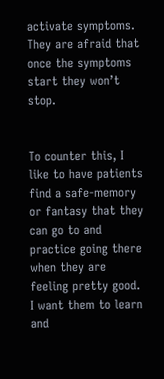activate symptoms. They are afraid that once the symptoms start they won’t stop.


To counter this, I like to have patients find a safe-memory or fantasy that they can go to and practice going there when they are feeling pretty good. I want them to learn and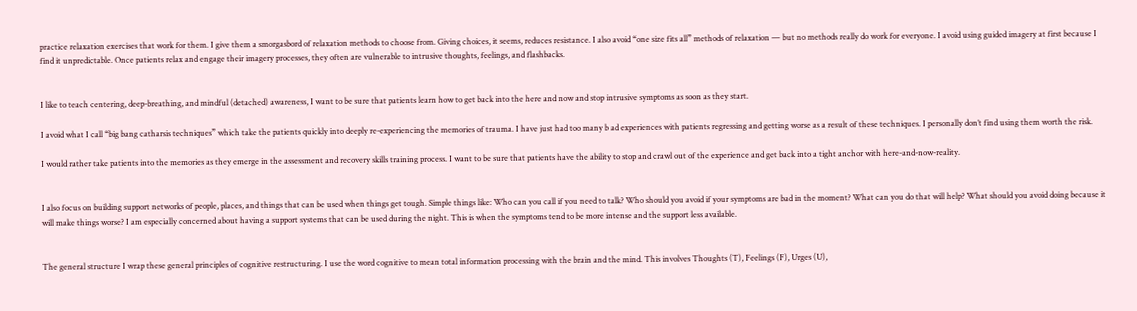practice relaxation exercises that work for them. I give them a smorgasbord of relaxation methods to choose from. Giving choices, it seems, reduces resistance. I also avoid “one size fits all” methods of relaxation — but no methods really do work for everyone. I avoid using guided imagery at first because I find it unpredictable. Once patients relax and engage their imagery processes, they often are vulnerable to intrusive thoughts, feelings, and flashbacks.


I like to teach centering, deep-breathing, and mindful (detached) awareness, I want to be sure that patients learn how to get back into the here and now and stop intrusive symptoms as soon as they start.

I avoid what I call “big bang catharsis techniques” which take the patients quickly into deeply re-experiencing the memories of trauma. I have just had too many b ad experiences with patients regressing and getting worse as a result of these techniques. I personally don’t find using them worth the risk.

I would rather take patients into the memories as they emerge in the assessment and recovery skills training process. I want to be sure that patients have the ability to stop and crawl out of the experience and get back into a tight anchor with here-and-now-reality.


I also focus on building support networks of people, places, and things that can be used when things get tough. Simple things like: Who can you call if you need to talk? Who should you avoid if your symptoms are bad in the moment? What can you do that will help? What should you avoid doing because it will make things worse? I am especially concerned about having a support systems that can be used during the night. This is when the symptoms tend to be more intense and the support less available.


The general structure I wrap these general principles of cognitive restructuring. I use the word cognitive to mean total information processing with the brain and the mind. This involves Thoughts (T), Feelings (F), Urges (U),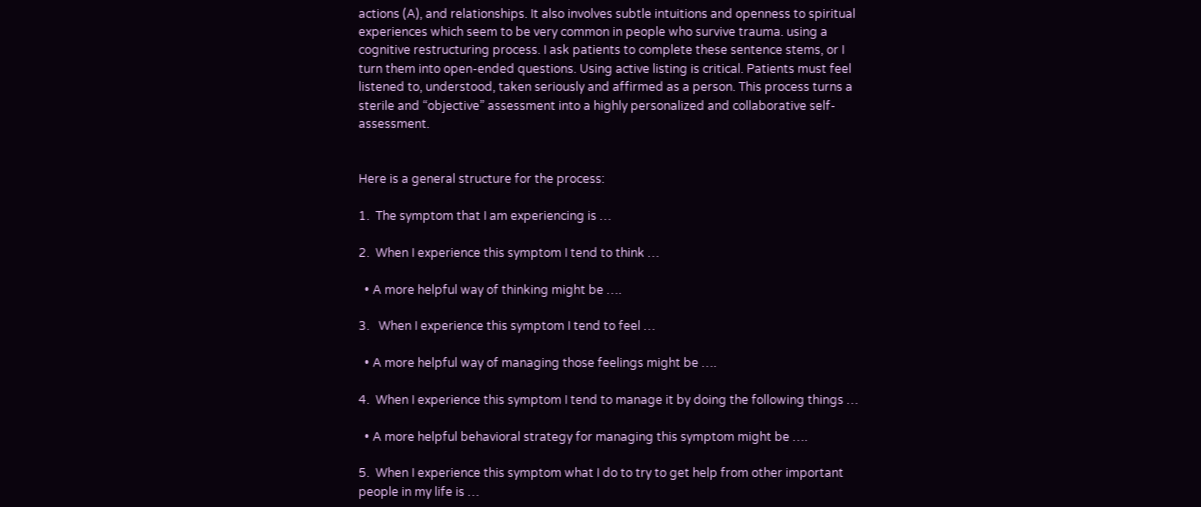actions (A), and relationships. It also involves subtle intuitions and openness to spiritual experiences which seem to be very common in people who survive trauma. using a cognitive restructuring process. I ask patients to complete these sentence stems, or I turn them into open-ended questions. Using active listing is critical. Patients must feel listened to, understood, taken seriously and affirmed as a person. This process turns a sterile and “objective” assessment into a highly personalized and collaborative self-assessment.


Here is a general structure for the process:

1.  The symptom that I am experiencing is …

2.  When I experience this symptom I tend to think …

  • A more helpful way of thinking might be ….

3.   When I experience this symptom I tend to feel …

  • A more helpful way of managing those feelings might be ….

4.  When I experience this symptom I tend to manage it by doing the following things …

  • A more helpful behavioral strategy for managing this symptom might be ….

5.  When I experience this symptom what I do to try to get help from other important people in my life is …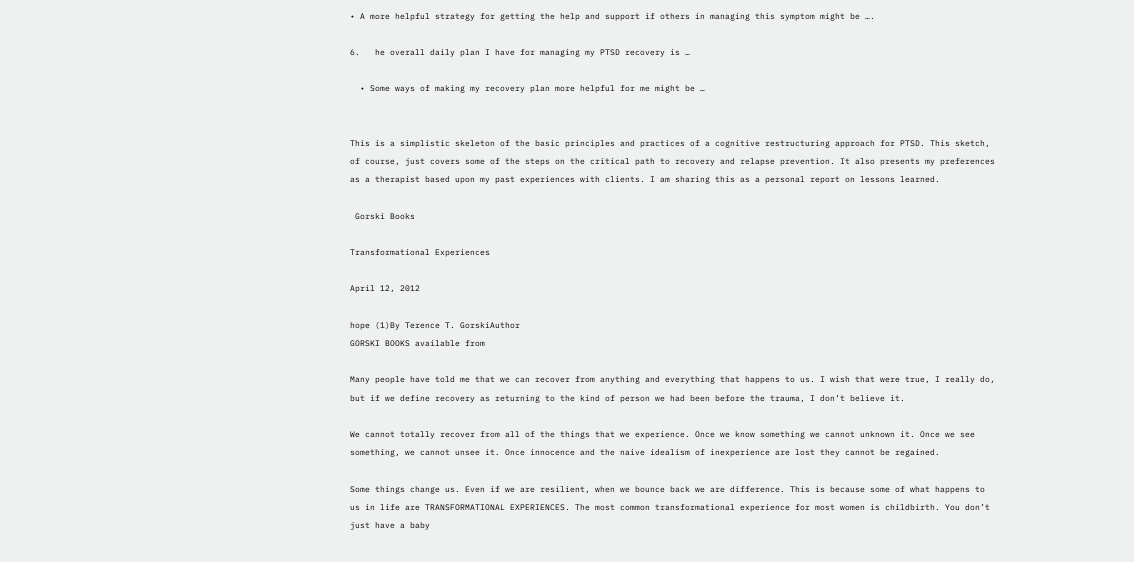• A more helpful strategy for getting the help and support if others in managing this symptom might be ….

6.   he overall daily plan I have for managing my PTSD recovery is …

  • Some ways of making my recovery plan more helpful for me might be …


This is a simplistic skeleton of the basic principles and practices of a cognitive restructuring approach for PTSD. This sketch, of course, just covers some of the steps on the critical path to recovery and relapse prevention. It also presents my preferences as a therapist based upon my past experiences with clients. I am sharing this as a personal report on lessons learned.

 Gorski Books

Transformational Experiences

April 12, 2012

hope (1)By Terence T. GorskiAuthor
GORSKI BOOKS available from

Many people have told me that we can recover from anything and everything that happens to us. I wish that were true, I really do, but if we define recovery as returning to the kind of person we had been before the trauma, I don’t believe it.

We cannot totally recover from all of the things that we experience. Once we know something we cannot unknown it. Once we see something, we cannot unsee it. Once innocence and the naive idealism of inexperience are lost they cannot be regained.

Some things change us. Even if we are resilient, when we bounce back we are difference. This is because some of what happens to us in life are TRANSFORMATIONAL EXPERIENCES. The most common transformational experience for most women is childbirth. You don’t just have a baby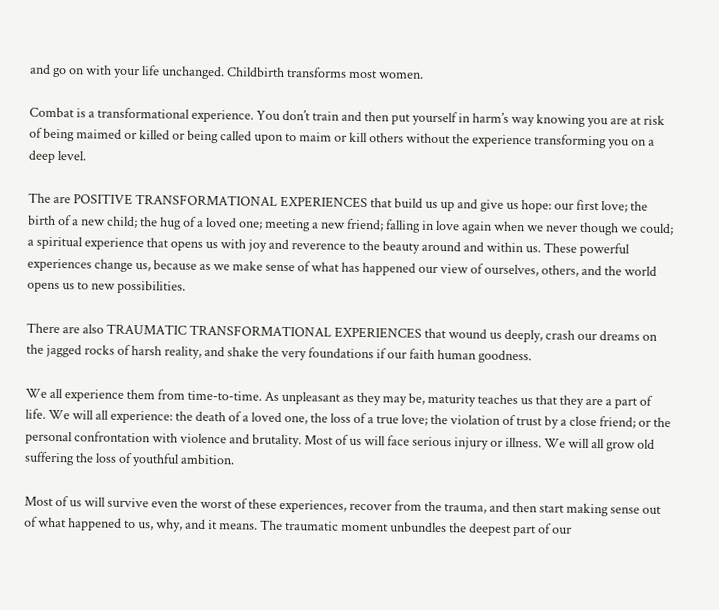and go on with your life unchanged. Childbirth transforms most women.

Combat is a transformational experience. You don’t train and then put yourself in harm’s way knowing you are at risk of being maimed or killed or being called upon to maim or kill others without the experience transforming you on a deep level.

The are POSITIVE TRANSFORMATIONAL EXPERIENCES that build us up and give us hope: our first love; the birth of a new child; the hug of a loved one; meeting a new friend; falling in love again when we never though we could; a spiritual experience that opens us with joy and reverence to the beauty around and within us. These powerful experiences change us, because as we make sense of what has happened our view of ourselves, others, and the world opens us to new possibilities.

There are also TRAUMATIC TRANSFORMATIONAL EXPERIENCES that wound us deeply, crash our dreams on the jagged rocks of harsh reality, and shake the very foundations if our faith human goodness.

We all experience them from time-to-time. As unpleasant as they may be, maturity teaches us that they are a part of life. We will all experience: the death of a loved one, the loss of a true love; the violation of trust by a close friend; or the personal confrontation with violence and brutality. Most of us will face serious injury or illness. We will all grow old suffering the loss of youthful ambition.

Most of us will survive even the worst of these experiences, recover from the trauma, and then start making sense out of what happened to us, why, and it means. The traumatic moment unbundles the deepest part of our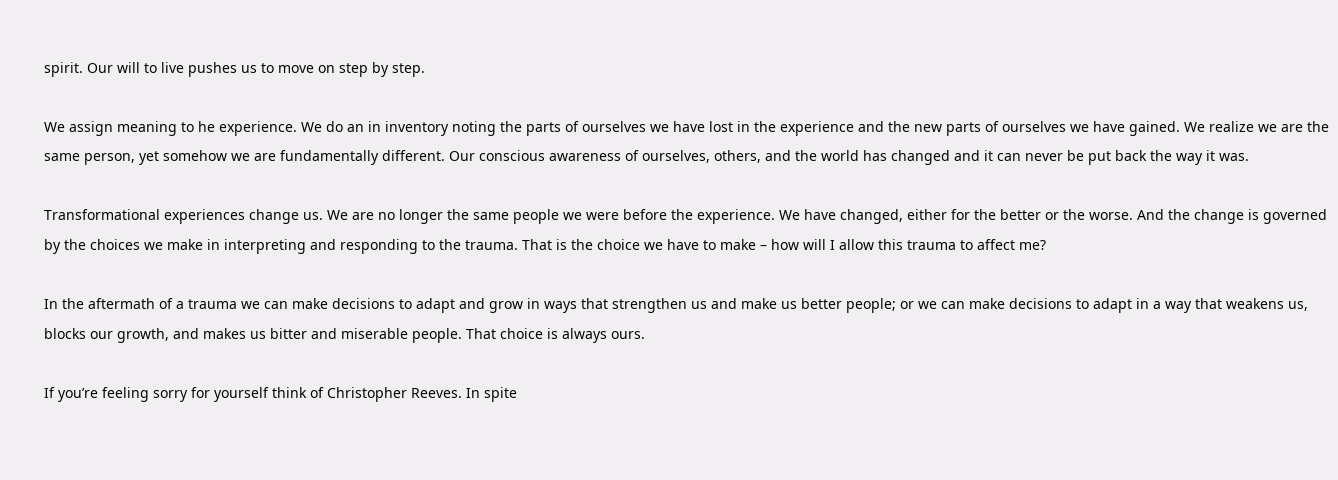spirit. Our will to live pushes us to move on step by step.

We assign meaning to he experience. We do an in inventory noting the parts of ourselves we have lost in the experience and the new parts of ourselves we have gained. We realize we are the same person, yet somehow we are fundamentally different. Our conscious awareness of ourselves, others, and the world has changed and it can never be put back the way it was.

Transformational experiences change us. We are no longer the same people we were before the experience. We have changed, either for the better or the worse. And the change is governed by the choices we make in interpreting and responding to the trauma. That is the choice we have to make – how will I allow this trauma to affect me?

In the aftermath of a trauma we can make decisions to adapt and grow in ways that strengthen us and make us better people; or we can make decisions to adapt in a way that weakens us, blocks our growth, and makes us bitter and miserable people. That choice is always ours.

If you’re feeling sorry for yourself think of Christopher Reeves. In spite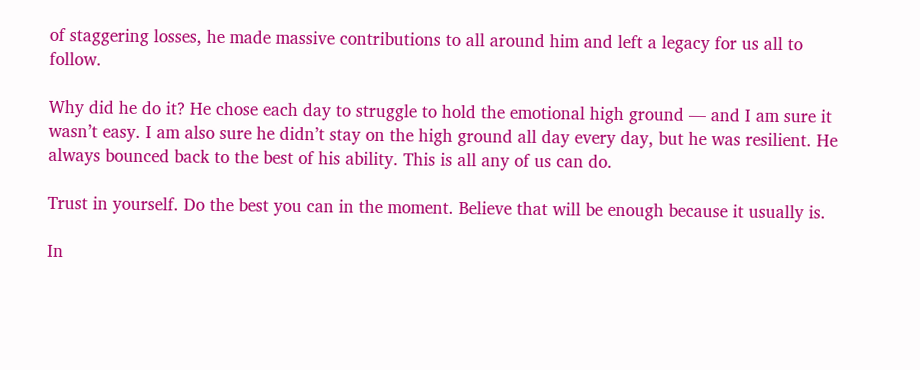of staggering losses, he made massive contributions to all around him and left a legacy for us all to follow.

Why did he do it? He chose each day to struggle to hold the emotional high ground — and I am sure it wasn’t easy. I am also sure he didn’t stay on the high ground all day every day, but he was resilient. He always bounced back to the best of his ability. This is all any of us can do.

Trust in yourself. Do the best you can in the moment. Believe that will be enough because it usually is.

In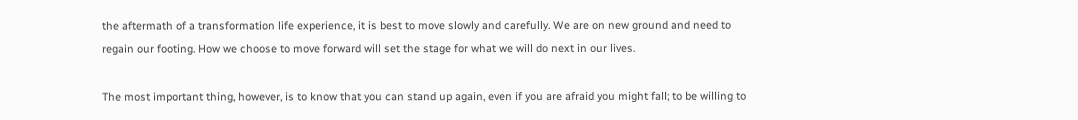the aftermath of a transformation life experience, it is best to move slowly and carefully. We are on new ground and need to regain our footing. How we choose to move forward will set the stage for what we will do next in our lives.

The most important thing, however, is to know that you can stand up again, even if you are afraid you might fall; to be willing to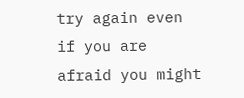try again even if you are afraid you might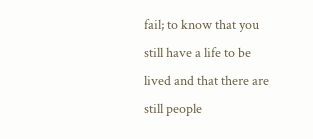fail; to know that you still have a life to be lived and that there are still people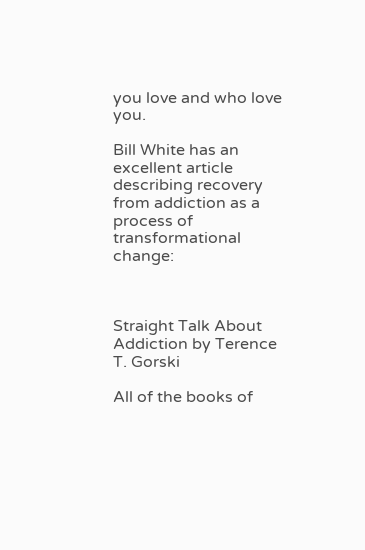you love and who love you.

Bill White has an excellent article describing recovery from addiction as a process of transformational change:



Straight Talk About Addiction by Terence T. Gorski

All of the books of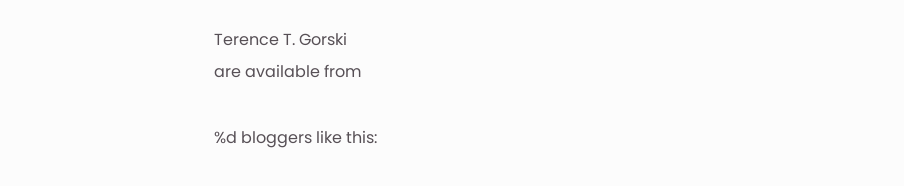Terence T. Gorski
are available from

%d bloggers like this: